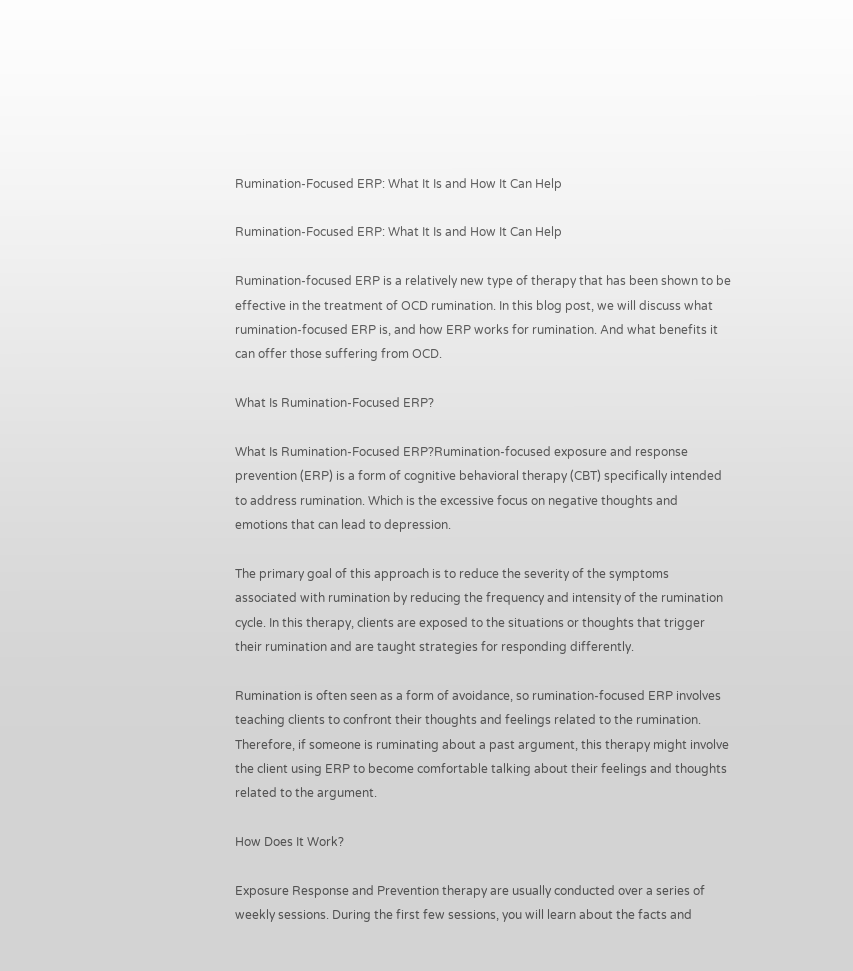Rumination-Focused ERP: What It Is and How It Can Help

Rumination-Focused ERP: What It Is and How It Can Help

Rumination-focused ERP is a relatively new type of therapy that has been shown to be effective in the treatment of OCD rumination. In this blog post, we will discuss what rumination-focused ERP is, and how ERP works for rumination. And what benefits it can offer those suffering from OCD.

What Is Rumination-Focused ERP?

What Is Rumination-Focused ERP?Rumination-focused exposure and response prevention (ERP) is a form of cognitive behavioral therapy (CBT) specifically intended to address rumination. Which is the excessive focus on negative thoughts and emotions that can lead to depression.

The primary goal of this approach is to reduce the severity of the symptoms associated with rumination by reducing the frequency and intensity of the rumination cycle. In this therapy, clients are exposed to the situations or thoughts that trigger their rumination and are taught strategies for responding differently.

Rumination is often seen as a form of avoidance, so rumination-focused ERP involves teaching clients to confront their thoughts and feelings related to the rumination. Therefore, if someone is ruminating about a past argument, this therapy might involve the client using ERP to become comfortable talking about their feelings and thoughts related to the argument.

How Does It Work?

Exposure Response and Prevention therapy are usually conducted over a series of weekly sessions. During the first few sessions, you will learn about the facts and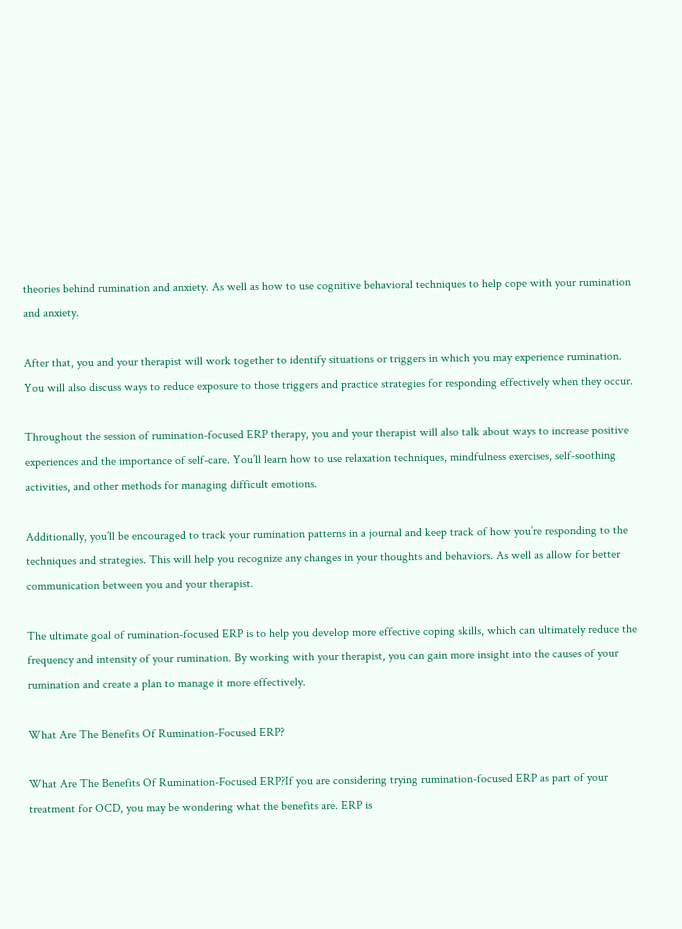theories behind rumination and anxiety. As well as how to use cognitive behavioral techniques to help cope with your rumination and anxiety.

After that, you and your therapist will work together to identify situations or triggers in which you may experience rumination. You will also discuss ways to reduce exposure to those triggers and practice strategies for responding effectively when they occur.

Throughout the session of rumination-focused ERP therapy, you and your therapist will also talk about ways to increase positive experiences and the importance of self-care. You’ll learn how to use relaxation techniques, mindfulness exercises, self-soothing activities, and other methods for managing difficult emotions.

Additionally, you’ll be encouraged to track your rumination patterns in a journal and keep track of how you’re responding to the techniques and strategies. This will help you recognize any changes in your thoughts and behaviors. As well as allow for better communication between you and your therapist.

The ultimate goal of rumination-focused ERP is to help you develop more effective coping skills, which can ultimately reduce the frequency and intensity of your rumination. By working with your therapist, you can gain more insight into the causes of your rumination and create a plan to manage it more effectively.

What Are The Benefits Of Rumination-Focused ERP?

What Are The Benefits Of Rumination-Focused ERP?If you are considering trying rumination-focused ERP as part of your treatment for OCD, you may be wondering what the benefits are. ERP is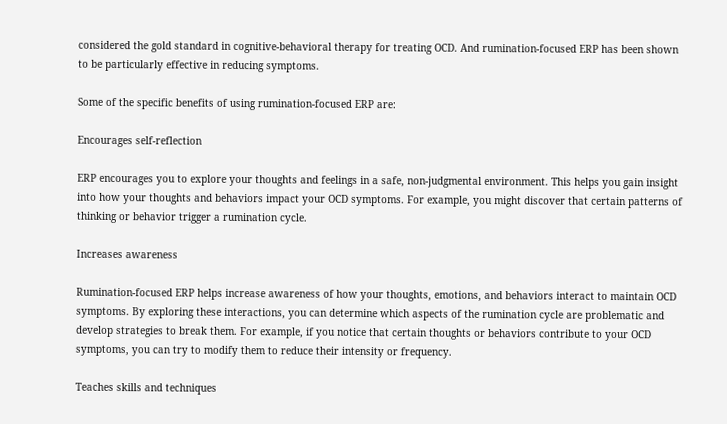considered the gold standard in cognitive-behavioral therapy for treating OCD. And rumination-focused ERP has been shown to be particularly effective in reducing symptoms.

Some of the specific benefits of using rumination-focused ERP are:

Encourages self-reflection

ERP encourages you to explore your thoughts and feelings in a safe, non-judgmental environment. This helps you gain insight into how your thoughts and behaviors impact your OCD symptoms. For example, you might discover that certain patterns of thinking or behavior trigger a rumination cycle.

Increases awareness

Rumination-focused ERP helps increase awareness of how your thoughts, emotions, and behaviors interact to maintain OCD symptoms. By exploring these interactions, you can determine which aspects of the rumination cycle are problematic and develop strategies to break them. For example, if you notice that certain thoughts or behaviors contribute to your OCD symptoms, you can try to modify them to reduce their intensity or frequency.

Teaches skills and techniques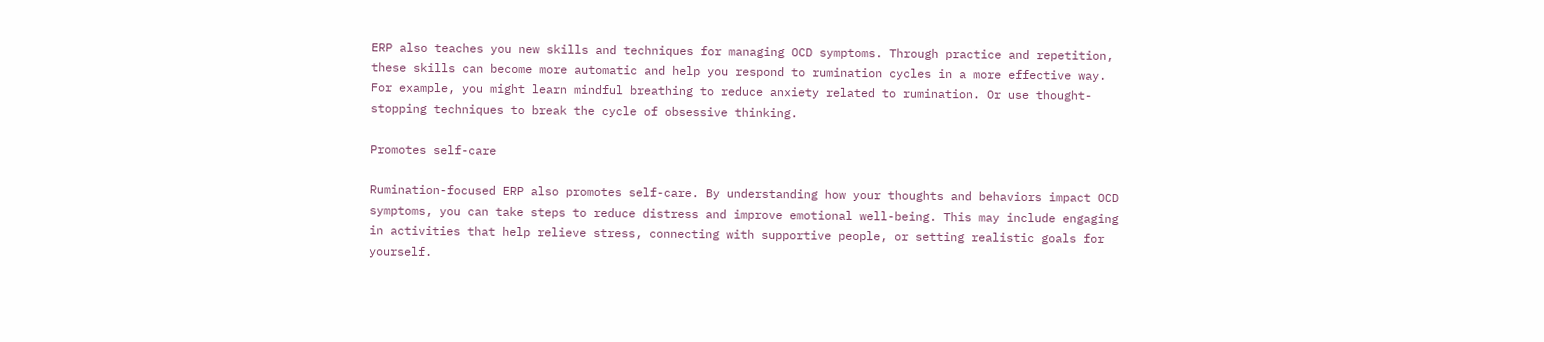ERP also teaches you new skills and techniques for managing OCD symptoms. Through practice and repetition, these skills can become more automatic and help you respond to rumination cycles in a more effective way. For example, you might learn mindful breathing to reduce anxiety related to rumination. Or use thought-stopping techniques to break the cycle of obsessive thinking.

Promotes self-care

Rumination-focused ERP also promotes self-care. By understanding how your thoughts and behaviors impact OCD symptoms, you can take steps to reduce distress and improve emotional well-being. This may include engaging in activities that help relieve stress, connecting with supportive people, or setting realistic goals for yourself.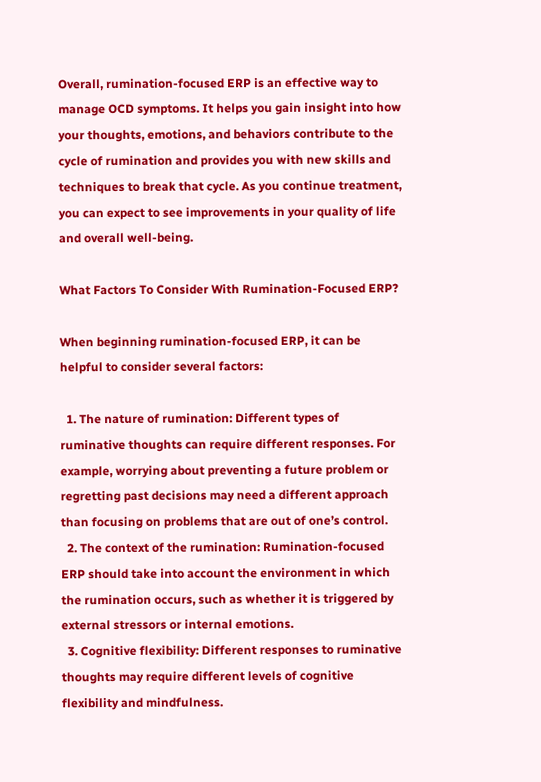Overall, rumination-focused ERP is an effective way to manage OCD symptoms. It helps you gain insight into how your thoughts, emotions, and behaviors contribute to the cycle of rumination and provides you with new skills and techniques to break that cycle. As you continue treatment, you can expect to see improvements in your quality of life and overall well-being.

What Factors To Consider With Rumination-Focused ERP?

When beginning rumination-focused ERP, it can be helpful to consider several factors:

  1. The nature of rumination: Different types of ruminative thoughts can require different responses. For example, worrying about preventing a future problem or regretting past decisions may need a different approach than focusing on problems that are out of one’s control.
  2. The context of the rumination: Rumination-focused ERP should take into account the environment in which the rumination occurs, such as whether it is triggered by external stressors or internal emotions.
  3. Cognitive flexibility: Different responses to ruminative thoughts may require different levels of cognitive flexibility and mindfulness.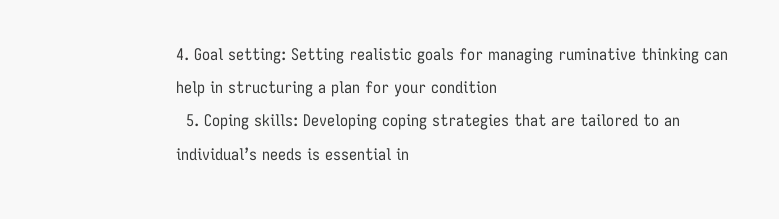4. Goal setting: Setting realistic goals for managing ruminative thinking can help in structuring a plan for your condition
  5. Coping skills: Developing coping strategies that are tailored to an individual’s needs is essential in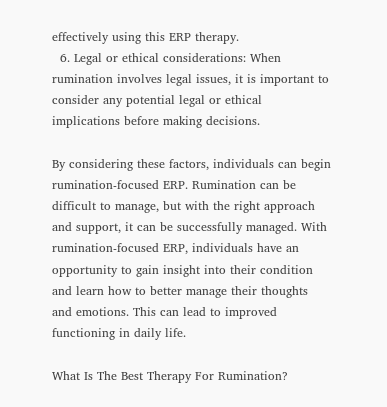effectively using this ERP therapy.
  6. Legal or ethical considerations: When rumination involves legal issues, it is important to consider any potential legal or ethical implications before making decisions.

By considering these factors, individuals can begin rumination-focused ERP. Rumination can be difficult to manage, but with the right approach and support, it can be successfully managed. With rumination-focused ERP, individuals have an opportunity to gain insight into their condition and learn how to better manage their thoughts and emotions. This can lead to improved functioning in daily life.

What Is The Best Therapy For Rumination?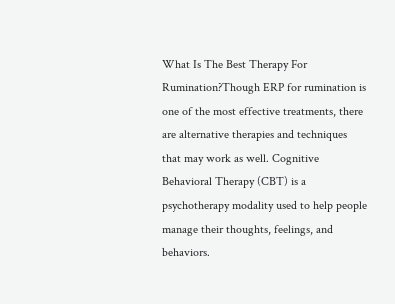What Is The Best Therapy For Rumination?Though ERP for rumination is one of the most effective treatments, there are alternative therapies and techniques that may work as well. Cognitive Behavioral Therapy (CBT) is a psychotherapy modality used to help people manage their thoughts, feelings, and behaviors.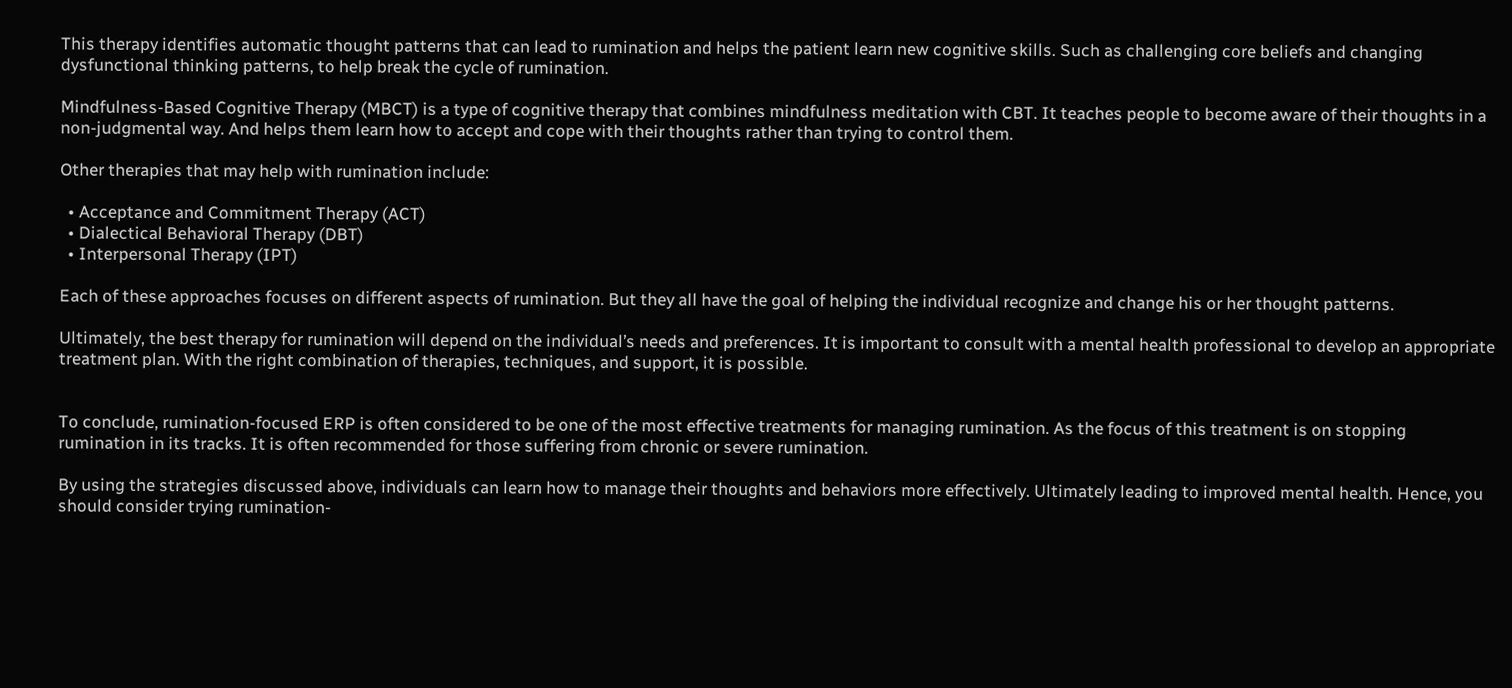This therapy identifies automatic thought patterns that can lead to rumination and helps the patient learn new cognitive skills. Such as challenging core beliefs and changing dysfunctional thinking patterns, to help break the cycle of rumination.

Mindfulness-Based Cognitive Therapy (MBCT) is a type of cognitive therapy that combines mindfulness meditation with CBT. It teaches people to become aware of their thoughts in a non-judgmental way. And helps them learn how to accept and cope with their thoughts rather than trying to control them.

Other therapies that may help with rumination include:

  • Acceptance and Commitment Therapy (ACT)
  • Dialectical Behavioral Therapy (DBT)
  • Interpersonal Therapy (IPT)

Each of these approaches focuses on different aspects of rumination. But they all have the goal of helping the individual recognize and change his or her thought patterns.

Ultimately, the best therapy for rumination will depend on the individual’s needs and preferences. It is important to consult with a mental health professional to develop an appropriate treatment plan. With the right combination of therapies, techniques, and support, it is possible.


To conclude, rumination-focused ERP is often considered to be one of the most effective treatments for managing rumination. As the focus of this treatment is on stopping rumination in its tracks. It is often recommended for those suffering from chronic or severe rumination.

By using the strategies discussed above, individuals can learn how to manage their thoughts and behaviors more effectively. Ultimately leading to improved mental health. Hence, you should consider trying rumination-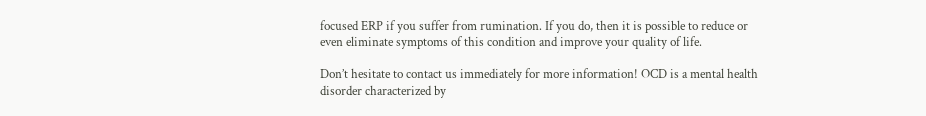focused ERP if you suffer from rumination. If you do, then it is possible to reduce or even eliminate symptoms of this condition and improve your quality of life.

Don’t hesitate to contact us immediately for more information! OCD is a mental health disorder characterized by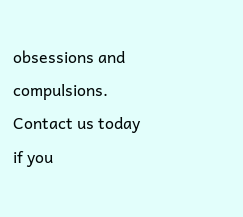obsessions and compulsions. Contact us today if you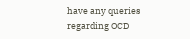have any queries regarding OCD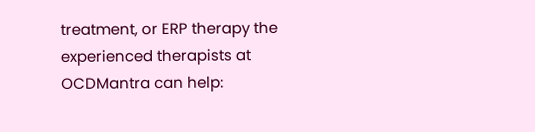treatment, or ERP therapy the experienced therapists at OCDMantra can help: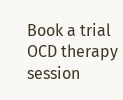Book a trial OCD therapy session